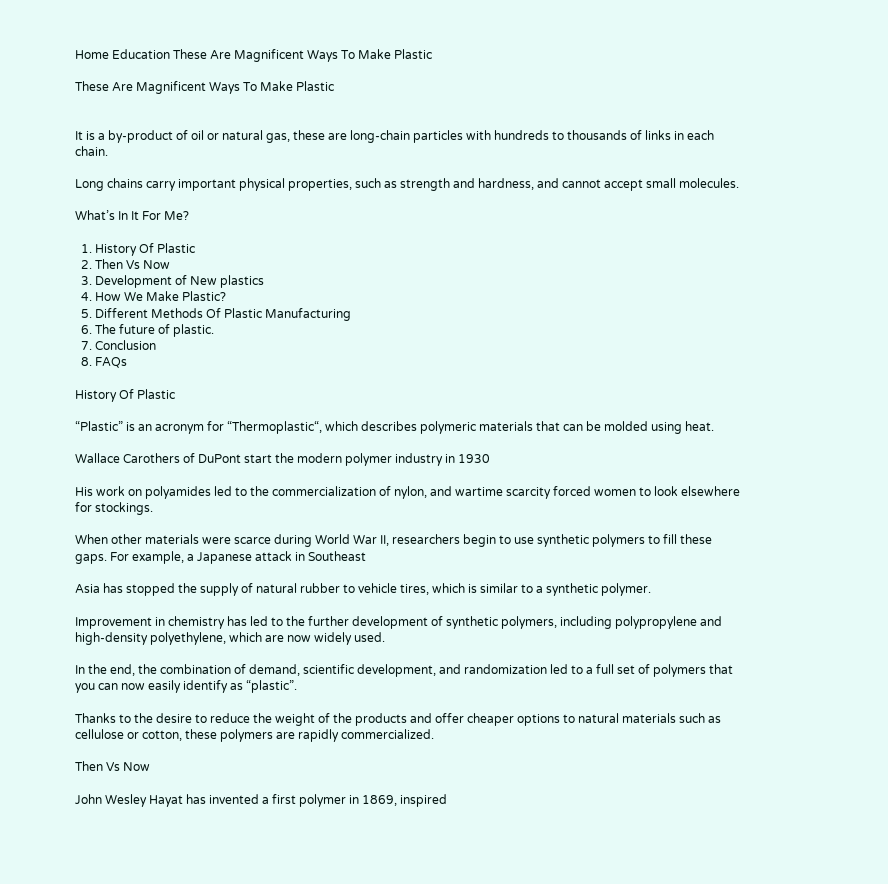Home Education These Are Magnificent Ways To Make Plastic

These Are Magnificent Ways To Make Plastic


It is a by-product of oil or natural gas, these are long-chain particles with hundreds to thousands of links in each chain.

Long chains carry important physical properties, such as strength and hardness, and cannot accept small molecules.

What’s In It For Me?

  1. History Of Plastic
  2. Then Vs Now
  3. Development of New plastics
  4. How We Make Plastic?
  5. Different Methods Of Plastic Manufacturing
  6. The future of plastic.
  7. Conclusion
  8. FAQs

History Of Plastic

“Plastic” is an acronym for “Thermoplastic“, which describes polymeric materials that can be molded using heat.

Wallace Carothers of DuPont start the modern polymer industry in 1930

His work on polyamides led to the commercialization of nylon, and wartime scarcity forced women to look elsewhere for stockings.

When other materials were scarce during World War II, researchers begin to use synthetic polymers to fill these gaps. For example, a Japanese attack in Southeast

Asia has stopped the supply of natural rubber to vehicle tires, which is similar to a synthetic polymer.

Improvement in chemistry has led to the further development of synthetic polymers, including polypropylene and high-density polyethylene, which are now widely used.

In the end, the combination of demand, scientific development, and randomization led to a full set of polymers that you can now easily identify as “plastic”.

Thanks to the desire to reduce the weight of the products and offer cheaper options to natural materials such as cellulose or cotton, these polymers are rapidly commercialized.

Then Vs Now

John Wesley Hayat has invented a first polymer in 1869, inspired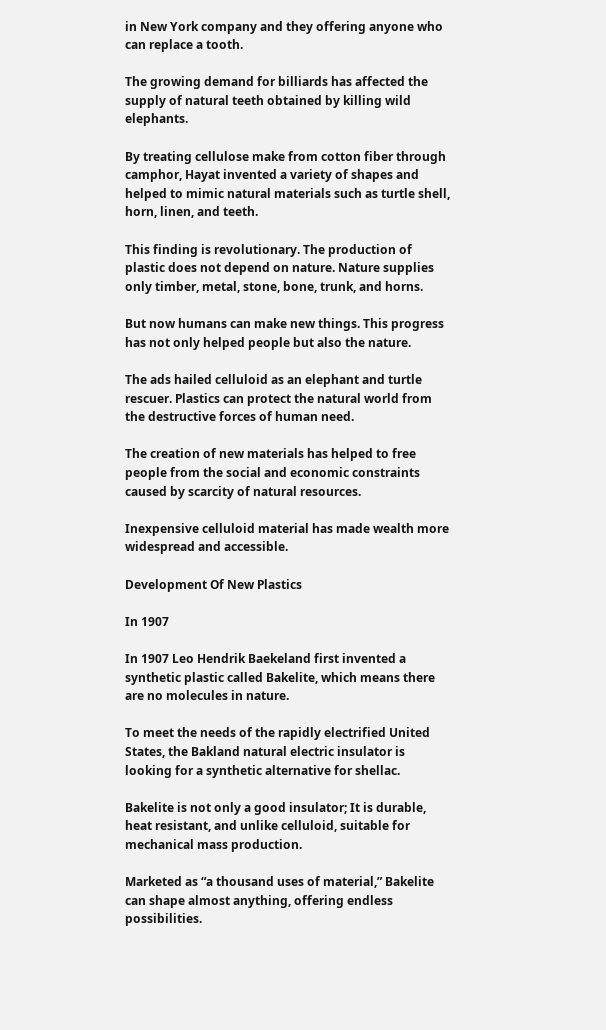in New York company and they offering anyone who can replace a tooth.

The growing demand for billiards has affected the supply of natural teeth obtained by killing wild elephants.

By treating cellulose make from cotton fiber through camphor, Hayat invented a variety of shapes and helped to mimic natural materials such as turtle shell, horn, linen, and teeth.

This finding is revolutionary. The production of plastic does not depend on nature. Nature supplies only timber, metal, stone, bone, trunk, and horns.

But now humans can make new things. This progress has not only helped people but also the nature.

The ads hailed celluloid as an elephant and turtle rescuer. Plastics can protect the natural world from the destructive forces of human need.

The creation of new materials has helped to free people from the social and economic constraints caused by scarcity of natural resources.

Inexpensive celluloid material has made wealth more widespread and accessible.

Development Of New Plastics

In 1907

In 1907 Leo Hendrik Baekeland first invented a synthetic plastic called Bakelite, which means there are no molecules in nature.

To meet the needs of the rapidly electrified United States, the Bakland natural electric insulator is looking for a synthetic alternative for shellac.

Bakelite is not only a good insulator; It is durable, heat resistant, and unlike celluloid, suitable for mechanical mass production.

Marketed as “a thousand uses of material,” Bakelite can shape almost anything, offering endless possibilities.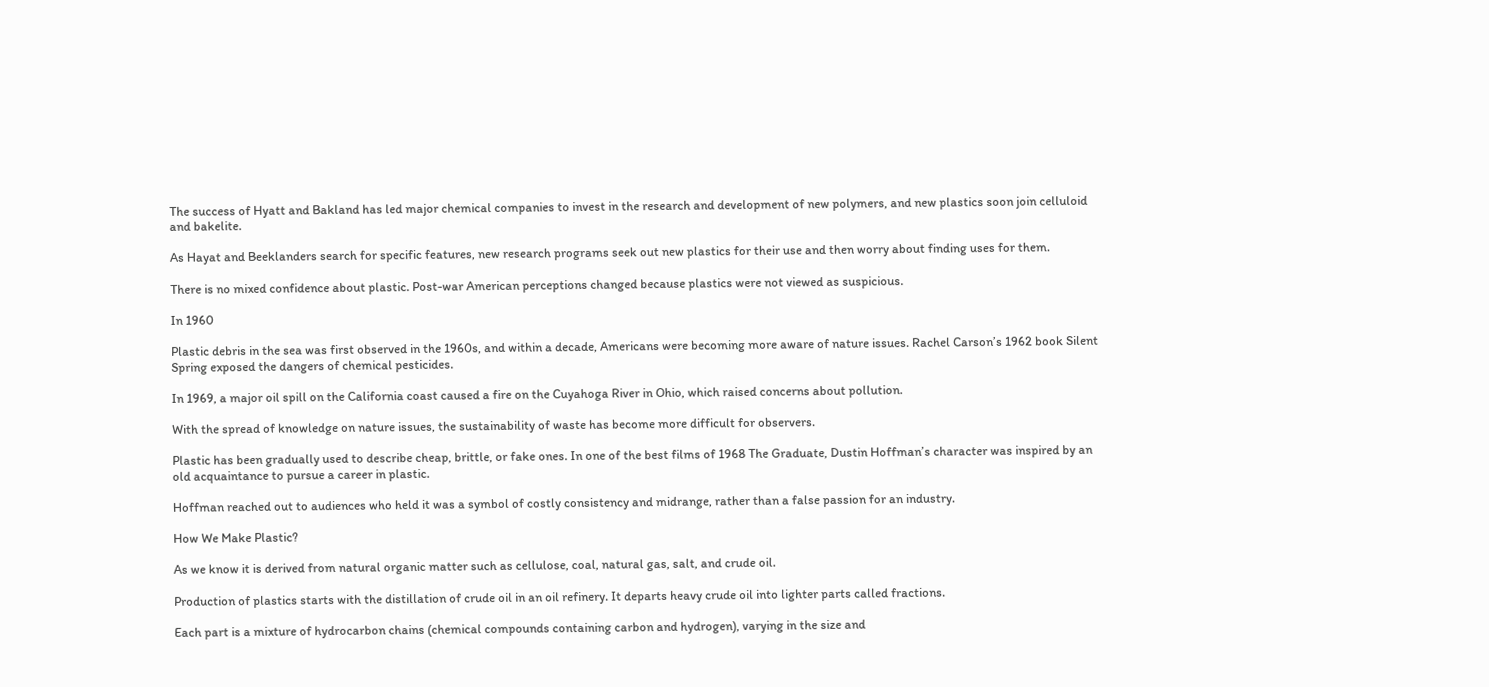The success of Hyatt and Bakland has led major chemical companies to invest in the research and development of new polymers, and new plastics soon join celluloid and bakelite.

As Hayat and Beeklanders search for specific features, new research programs seek out new plastics for their use and then worry about finding uses for them.

There is no mixed confidence about plastic. Post-war American perceptions changed because plastics were not viewed as suspicious.

In 1960

Plastic debris in the sea was first observed in the 1960s, and within a decade, Americans were becoming more aware of nature issues. Rachel Carson’s 1962 book Silent Spring exposed the dangers of chemical pesticides.

In 1969, a major oil spill on the California coast caused a fire on the Cuyahoga River in Ohio, which raised concerns about pollution.

With the spread of knowledge on nature issues, the sustainability of waste has become more difficult for observers.

Plastic has been gradually used to describe cheap, brittle, or fake ones. In one of the best films of 1968 The Graduate, Dustin Hoffman’s character was inspired by an old acquaintance to pursue a career in plastic.

Hoffman reached out to audiences who held it was a symbol of costly consistency and midrange, rather than a false passion for an industry.

How We Make Plastic?

As we know it is derived from natural organic matter such as cellulose, coal, natural gas, salt, and crude oil.

Production of plastics starts with the distillation of crude oil in an oil refinery. It departs heavy crude oil into lighter parts called fractions.

Each part is a mixture of hydrocarbon chains (chemical compounds containing carbon and hydrogen), varying in the size and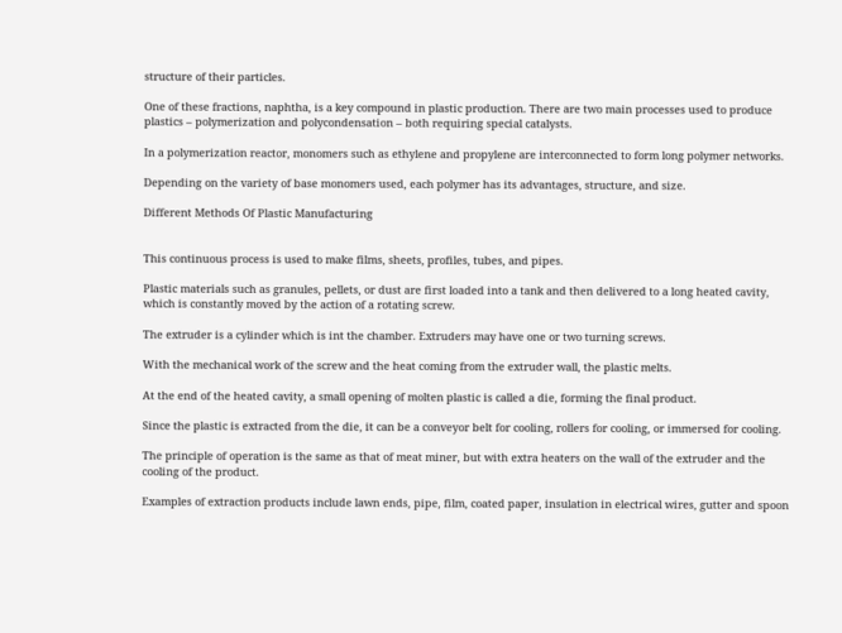structure of their particles.

One of these fractions, naphtha, is a key compound in plastic production. There are two main processes used to produce plastics – polymerization and polycondensation – both requiring special catalysts.

In a polymerization reactor, monomers such as ethylene and propylene are interconnected to form long polymer networks.

Depending on the variety of base monomers used, each polymer has its advantages, structure, and size.

Different Methods Of Plastic Manufacturing


This continuous process is used to make films, sheets, profiles, tubes, and pipes.

Plastic materials such as granules, pellets, or dust are first loaded into a tank and then delivered to a long heated cavity, which is constantly moved by the action of a rotating screw.

The extruder is a cylinder which is int the chamber. Extruders may have one or two turning screws.

With the mechanical work of the screw and the heat coming from the extruder wall, the plastic melts.

At the end of the heated cavity, a small opening of molten plastic is called a die, forming the final product.

Since the plastic is extracted from the die, it can be a conveyor belt for cooling, rollers for cooling, or immersed for cooling.

The principle of operation is the same as that of meat miner, but with extra heaters on the wall of the extruder and the cooling of the product.

Examples of extraction products include lawn ends, pipe, film, coated paper, insulation in electrical wires, gutter and spoon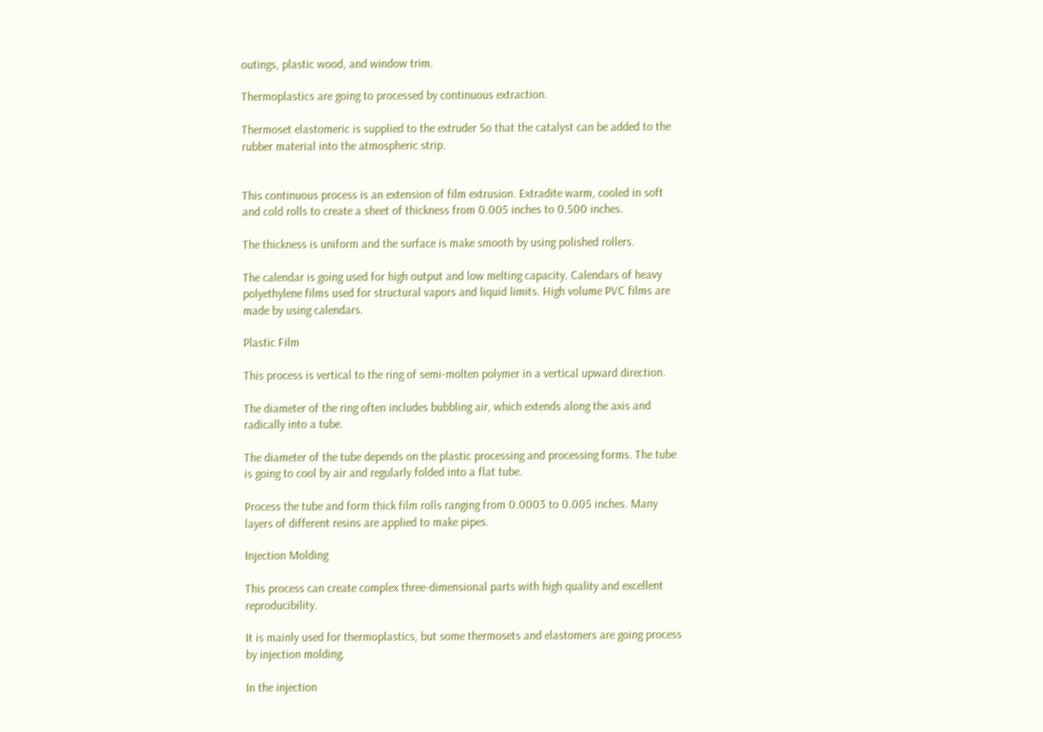outings, plastic wood, and window trim.

Thermoplastics are going to processed by continuous extraction.

Thermoset elastomeric is supplied to the extruder So that the catalyst can be added to the rubber material into the atmospheric strip.


This continuous process is an extension of film extrusion. Extradite warm, cooled in soft and cold rolls to create a sheet of thickness from 0.005 inches to 0.500 inches.

The thickness is uniform and the surface is make smooth by using polished rollers.

The calendar is going used for high output and low melting capacity. Calendars of heavy polyethylene films used for structural vapors and liquid limits. High volume PVC films are made by using calendars.

Plastic Film

This process is vertical to the ring of semi-molten polymer in a vertical upward direction.

The diameter of the ring often includes bubbling air, which extends along the axis and radically into a tube.

The diameter of the tube depends on the plastic processing and processing forms. The tube is going to cool by air and regularly folded into a flat tube.

Process the tube and form thick film rolls ranging from 0.0003 to 0.005 inches. Many layers of different resins are applied to make pipes.

Injection Molding

This process can create complex three-dimensional parts with high quality and excellent reproducibility.

It is mainly used for thermoplastics, but some thermosets and elastomers are going process by injection molding.

In the injection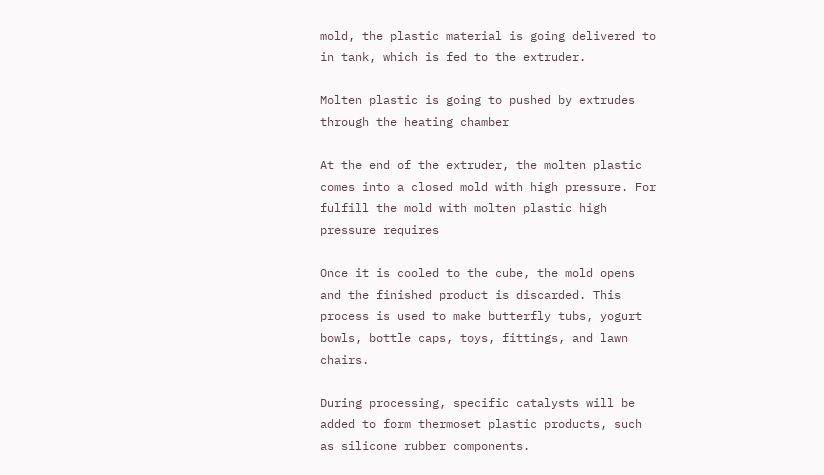mold, the plastic material is going delivered to in tank, which is fed to the extruder.

Molten plastic is going to pushed by extrudes through the heating chamber

At the end of the extruder, the molten plastic comes into a closed mold with high pressure. For fulfill the mold with molten plastic high pressure requires

Once it is cooled to the cube, the mold opens and the finished product is discarded. This process is used to make butterfly tubs, yogurt bowls, bottle caps, toys, fittings, and lawn chairs.

During processing, specific catalysts will be added to form thermoset plastic products, such as silicone rubber components.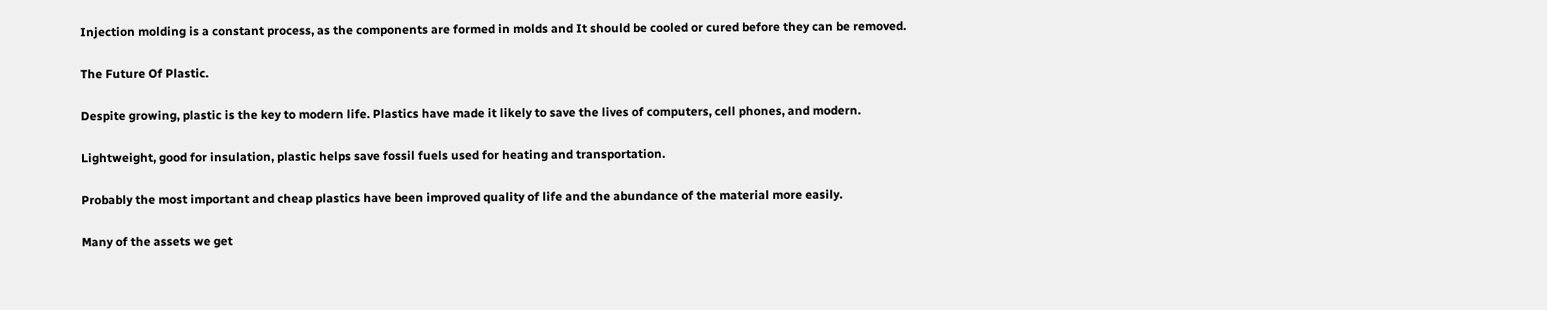Injection molding is a constant process, as the components are formed in molds and It should be cooled or cured before they can be removed.

The Future Of Plastic.

Despite growing, plastic is the key to modern life. Plastics have made it likely to save the lives of computers, cell phones, and modern.

Lightweight, good for insulation, plastic helps save fossil fuels used for heating and transportation.

Probably the most important and cheap plastics have been improved quality of life and the abundance of the material more easily.

Many of the assets we get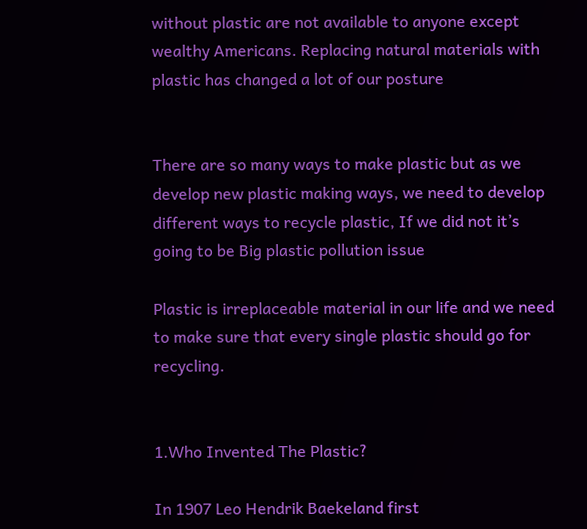without plastic are not available to anyone except wealthy Americans. Replacing natural materials with plastic has changed a lot of our posture


There are so many ways to make plastic but as we develop new plastic making ways, we need to develop different ways to recycle plastic, If we did not it’s going to be Big plastic pollution issue

Plastic is irreplaceable material in our life and we need to make sure that every single plastic should go for recycling.


1.Who Invented The Plastic?

In 1907 Leo Hendrik Baekeland first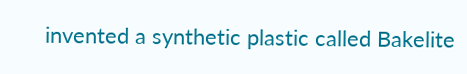invented a synthetic plastic called Bakelite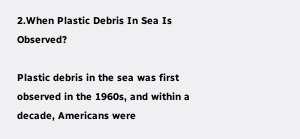2.When Plastic Debris In Sea Is Observed?

Plastic debris in the sea was first observed in the 1960s, and within a decade, Americans were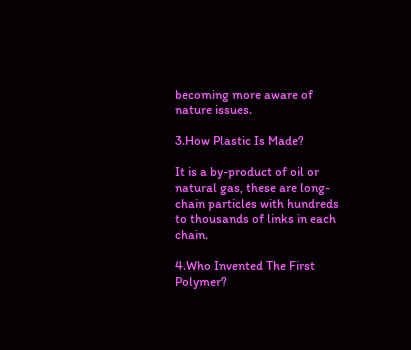becoming more aware of nature issues.

3.How Plastic Is Made?

It is a by-product of oil or natural gas, these are long-chain particles with hundreds to thousands of links in each chain.

4.Who Invented The First Polymer?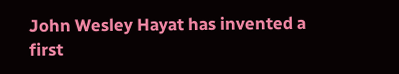John Wesley Hayat has invented a first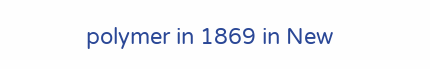polymer in 1869 in New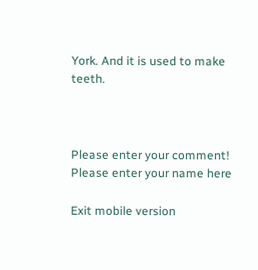York. And it is used to make teeth.



Please enter your comment!
Please enter your name here

Exit mobile version